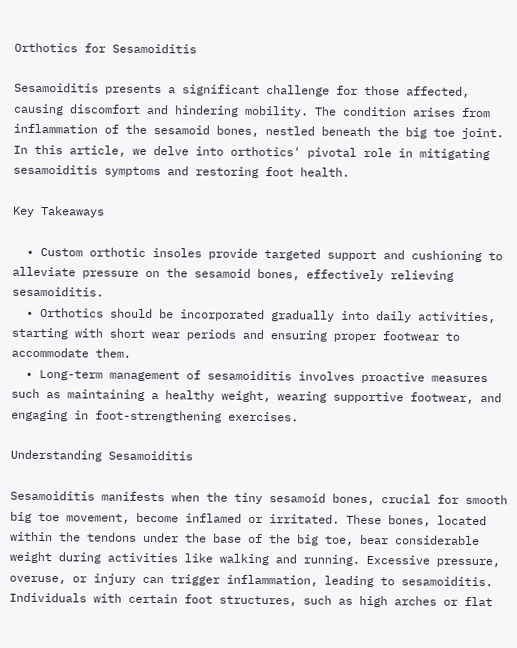Orthotics for Sesamoiditis

Sesamoiditis presents a significant challenge for those affected, causing discomfort and hindering mobility. The condition arises from inflammation of the sesamoid bones, nestled beneath the big toe joint. In this article, we delve into orthotics' pivotal role in mitigating sesamoiditis symptoms and restoring foot health.

Key Takeaways

  • Custom orthotic insoles provide targeted support and cushioning to alleviate pressure on the sesamoid bones, effectively relieving sesamoiditis.
  • Orthotics should be incorporated gradually into daily activities, starting with short wear periods and ensuring proper footwear to accommodate them.
  • Long-term management of sesamoiditis involves proactive measures such as maintaining a healthy weight, wearing supportive footwear, and engaging in foot-strengthening exercises.

Understanding Sesamoiditis

Sesamoiditis manifests when the tiny sesamoid bones, crucial for smooth big toe movement, become inflamed or irritated. These bones, located within the tendons under the base of the big toe, bear considerable weight during activities like walking and running. Excessive pressure, overuse, or injury can trigger inflammation, leading to sesamoiditis. Individuals with certain foot structures, such as high arches or flat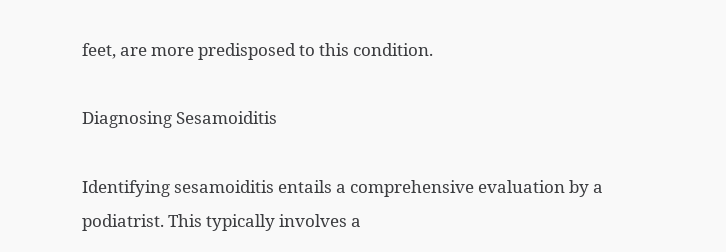feet, are more predisposed to this condition.

Diagnosing Sesamoiditis

Identifying sesamoiditis entails a comprehensive evaluation by a podiatrist. This typically involves a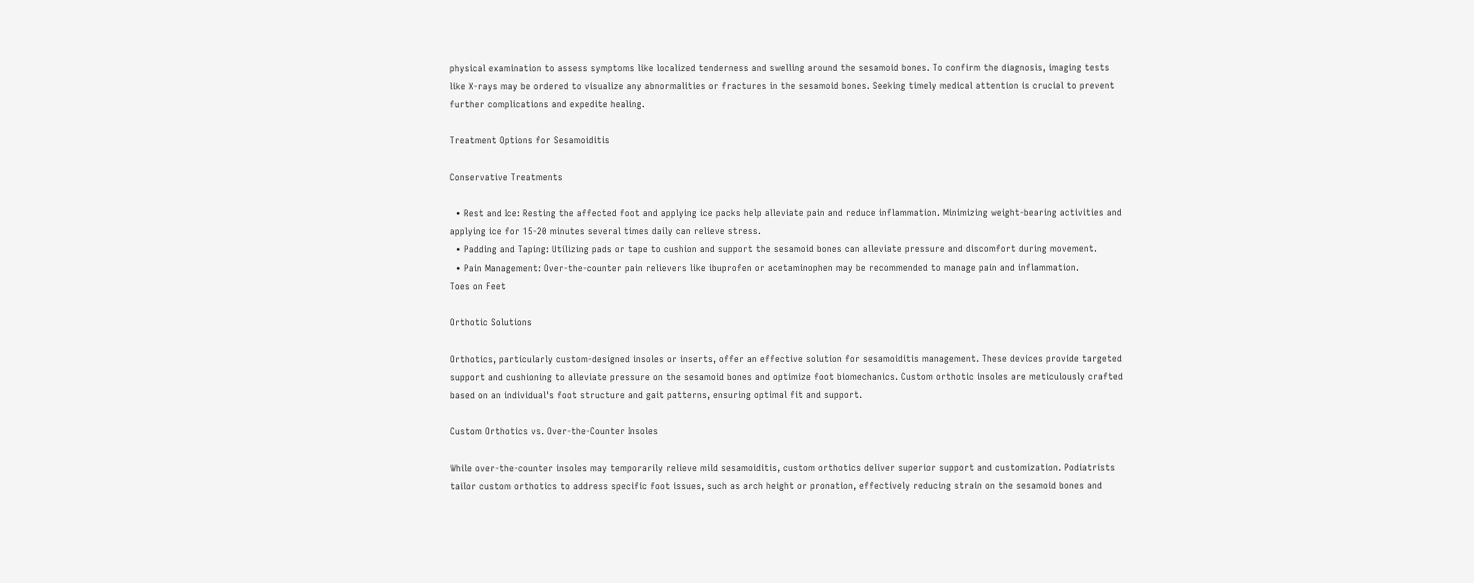physical examination to assess symptoms like localized tenderness and swelling around the sesamoid bones. To confirm the diagnosis, imaging tests like X-rays may be ordered to visualize any abnormalities or fractures in the sesamoid bones. Seeking timely medical attention is crucial to prevent further complications and expedite healing.

Treatment Options for Sesamoiditis

Conservative Treatments

  • Rest and Ice: Resting the affected foot and applying ice packs help alleviate pain and reduce inflammation. Minimizing weight-bearing activities and applying ice for 15-20 minutes several times daily can relieve stress.
  • Padding and Taping: Utilizing pads or tape to cushion and support the sesamoid bones can alleviate pressure and discomfort during movement.
  • Pain Management: Over-the-counter pain relievers like ibuprofen or acetaminophen may be recommended to manage pain and inflammation.
Toes on Feet

Orthotic Solutions

Orthotics, particularly custom-designed insoles or inserts, offer an effective solution for sesamoiditis management. These devices provide targeted support and cushioning to alleviate pressure on the sesamoid bones and optimize foot biomechanics. Custom orthotic insoles are meticulously crafted based on an individual's foot structure and gait patterns, ensuring optimal fit and support.

Custom Orthotics vs. Over-the-Counter Insoles

While over-the-counter insoles may temporarily relieve mild sesamoiditis, custom orthotics deliver superior support and customization. Podiatrists tailor custom orthotics to address specific foot issues, such as arch height or pronation, effectively reducing strain on the sesamoid bones and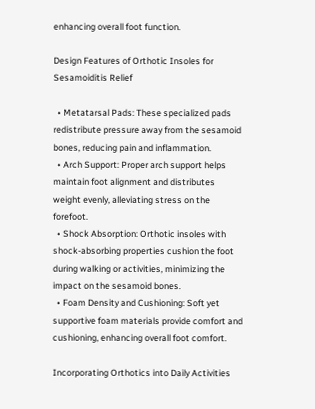enhancing overall foot function.

Design Features of Orthotic Insoles for Sesamoiditis Relief

  • Metatarsal Pads: These specialized pads redistribute pressure away from the sesamoid bones, reducing pain and inflammation.
  • Arch Support: Proper arch support helps maintain foot alignment and distributes weight evenly, alleviating stress on the forefoot.
  • Shock Absorption: Orthotic insoles with shock-absorbing properties cushion the foot during walking or activities, minimizing the impact on the sesamoid bones.
  • Foam Density and Cushioning: Soft yet supportive foam materials provide comfort and cushioning, enhancing overall foot comfort.

Incorporating Orthotics into Daily Activities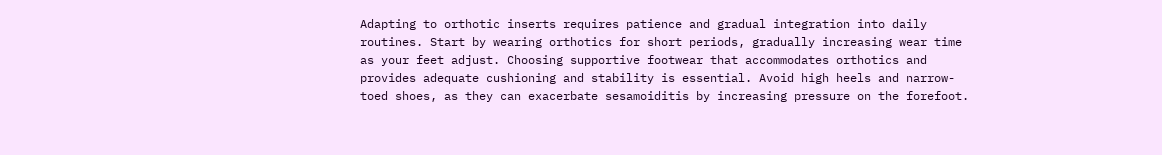Adapting to orthotic inserts requires patience and gradual integration into daily routines. Start by wearing orthotics for short periods, gradually increasing wear time as your feet adjust. Choosing supportive footwear that accommodates orthotics and provides adequate cushioning and stability is essential. Avoid high heels and narrow-toed shoes, as they can exacerbate sesamoiditis by increasing pressure on the forefoot.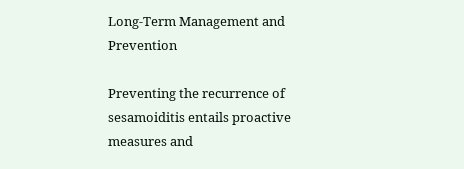Long-Term Management and Prevention

Preventing the recurrence of sesamoiditis entails proactive measures and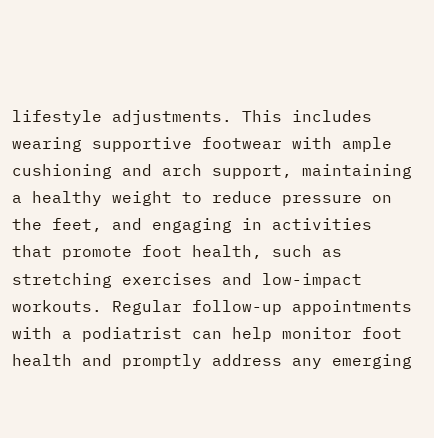lifestyle adjustments. This includes wearing supportive footwear with ample cushioning and arch support, maintaining a healthy weight to reduce pressure on the feet, and engaging in activities that promote foot health, such as stretching exercises and low-impact workouts. Regular follow-up appointments with a podiatrist can help monitor foot health and promptly address any emerging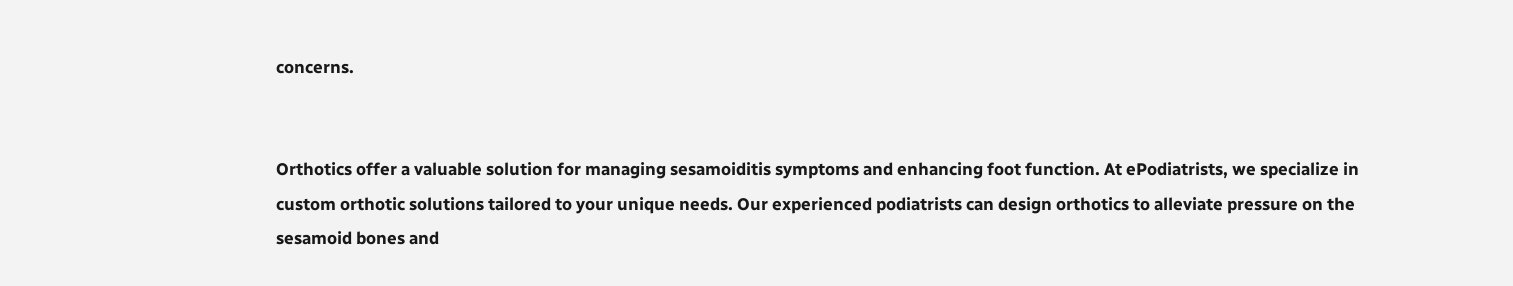concerns.


Orthotics offer a valuable solution for managing sesamoiditis symptoms and enhancing foot function. At ePodiatrists, we specialize in custom orthotic solutions tailored to your unique needs. Our experienced podiatrists can design orthotics to alleviate pressure on the sesamoid bones and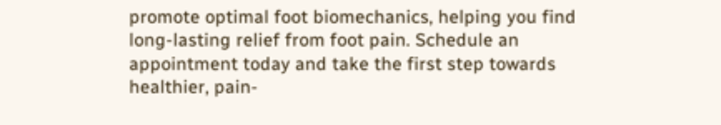promote optimal foot biomechanics, helping you find long-lasting relief from foot pain. Schedule an appointment today and take the first step towards healthier, pain-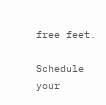free feet.

Schedule your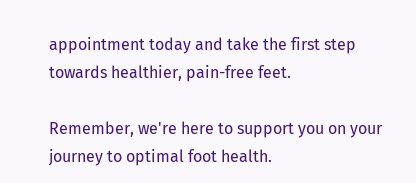appointment today and take the first step towards healthier, pain-free feet.

Remember, we're here to support you on your journey to optimal foot health.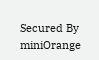Secured By miniOrange